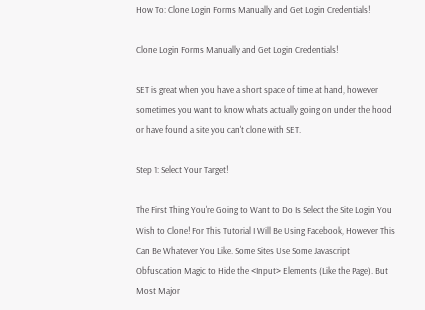How To: Clone Login Forms Manually and Get Login Credentials!

Clone Login Forms Manually and Get Login Credentials!

SET is great when you have a short space of time at hand, however sometimes you want to know whats actually going on under the hood or have found a site you can't clone with SET.

Step 1: Select Your Target!

The First Thing You're Going to Want to Do Is Select the Site Login You Wish to Clone! For This Tutorial I Will Be Using Facebook, However This Can Be Whatever You Like. Some Sites Use Some Javascript Obfuscation Magic to Hide the <Input> Elements (Like the Page). But Most Major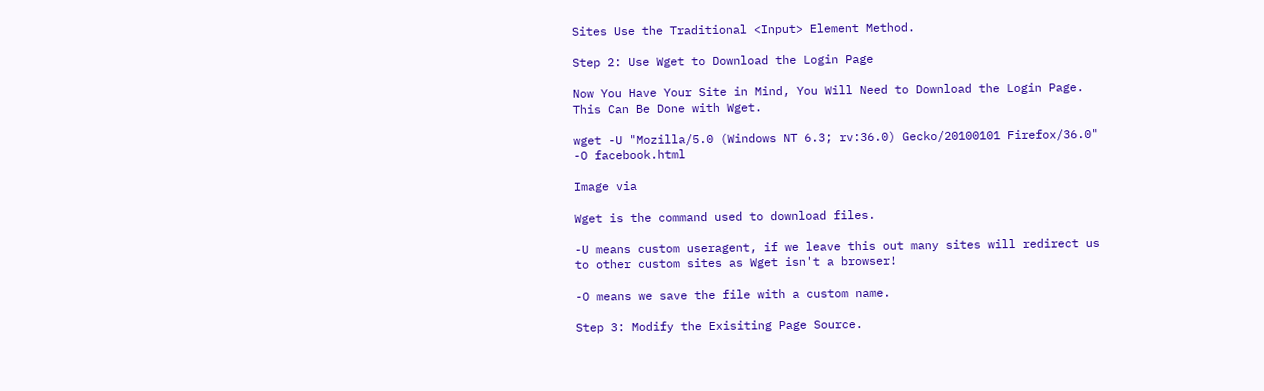Sites Use the Traditional <Input> Element Method.

Step 2: Use Wget to Download the Login Page

Now You Have Your Site in Mind, You Will Need to Download the Login Page. This Can Be Done with Wget.

wget -U "Mozilla/5.0 (Windows NT 6.3; rv:36.0) Gecko/20100101 Firefox/36.0" -O facebook.html

Image via

Wget is the command used to download files.

-U means custom useragent, if we leave this out many sites will redirect us to other custom sites as Wget isn't a browser!

-O means we save the file with a custom name.

Step 3: Modify the Exisiting Page Source.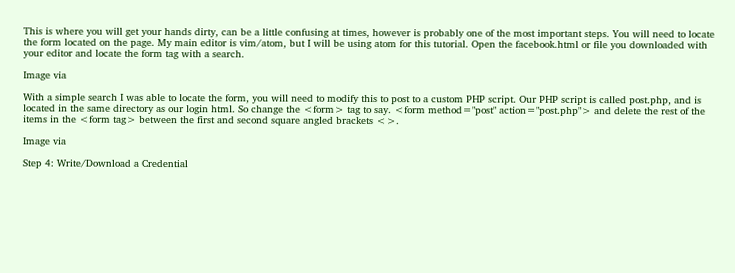This is where you will get your hands dirty, can be a little confusing at times, however is probably one of the most important steps. You will need to locate the form located on the page. My main editor is vim/atom, but I will be using atom for this tutorial. Open the facebook.html or file you downloaded with your editor and locate the form tag with a search.

Image via

With a simple search I was able to locate the form, you will need to modify this to post to a custom PHP script. Our PHP script is called post.php, and is located in the same directory as our login html. So change the <form> tag to say. <form method="post" action="post.php"> and delete the rest of the items in the <form tag> between the first and second square angled brackets <>.

Image via

Step 4: Write/Download a Credential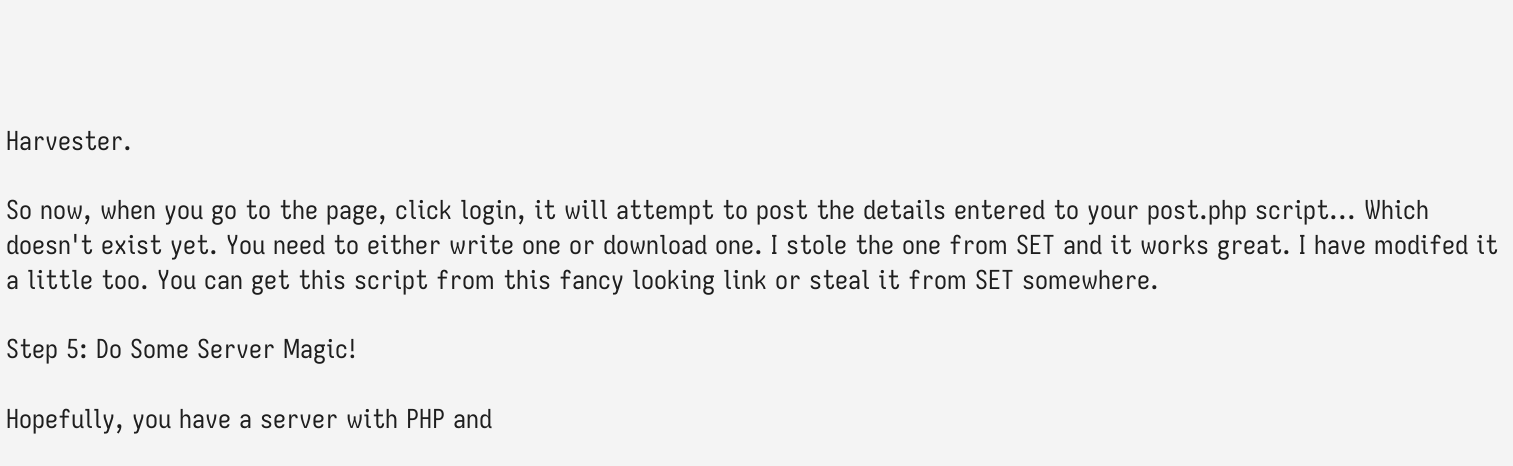Harvester.

So now, when you go to the page, click login, it will attempt to post the details entered to your post.php script... Which doesn't exist yet. You need to either write one or download one. I stole the one from SET and it works great. I have modifed it a little too. You can get this script from this fancy looking link or steal it from SET somewhere.

Step 5: Do Some Server Magic!

Hopefully, you have a server with PHP and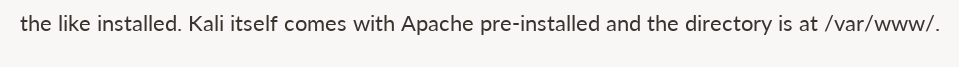the like installed. Kali itself comes with Apache pre-installed and the directory is at /var/www/.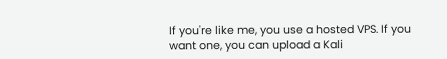If you're like me, you use a hosted VPS. If you want one, you can upload a Kali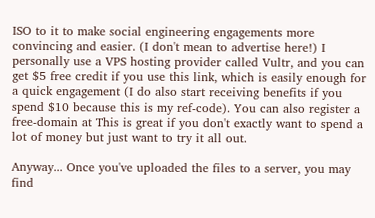ISO to it to make social engineering engagements more convincing and easier. (I don't mean to advertise here!) I personally use a VPS hosting provider called Vultr, and you can get $5 free credit if you use this link, which is easily enough for a quick engagement (I do also start receiving benefits if you spend $10 because this is my ref-code). You can also register a free-domain at This is great if you don't exactly want to spend a lot of money but just want to try it all out.

Anyway... Once you've uploaded the files to a server, you may find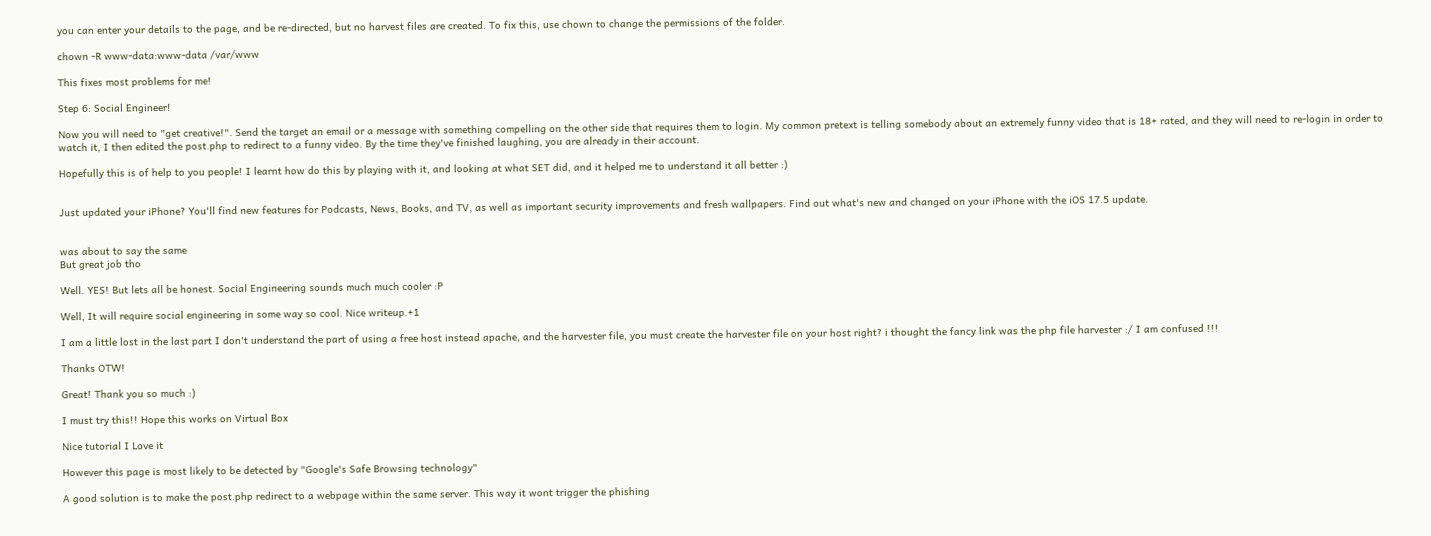you can enter your details to the page, and be re-directed, but no harvest files are created. To fix this, use chown to change the permissions of the folder.

chown -R www-data:www-data /var/www

This fixes most problems for me!

Step 6: Social Engineer!

Now you will need to "get creative!". Send the target an email or a message with something compelling on the other side that requires them to login. My common pretext is telling somebody about an extremely funny video that is 18+ rated, and they will need to re-login in order to watch it, I then edited the post.php to redirect to a funny video. By the time they've finished laughing, you are already in their account.

Hopefully this is of help to you people! I learnt how do this by playing with it, and looking at what SET did, and it helped me to understand it all better :)


Just updated your iPhone? You'll find new features for Podcasts, News, Books, and TV, as well as important security improvements and fresh wallpapers. Find out what's new and changed on your iPhone with the iOS 17.5 update.


was about to say the same
But great job tho

Well. YES! But lets all be honest. Social Engineering sounds much much cooler :P

Well, It will require social engineering in some way so cool. Nice writeup.+1

I am a little lost in the last part I don't understand the part of using a free host instead apache, and the harvester file, you must create the harvester file on your host right? i thought the fancy link was the php file harvester :/ I am confused !!!

Thanks OTW!

Great! Thank you so much :)

I must try this!! Hope this works on Virtual Box

Nice tutorial I Love it

However this page is most likely to be detected by "Google's Safe Browsing technology"

A good solution is to make the post.php redirect to a webpage within the same server. This way it wont trigger the phishing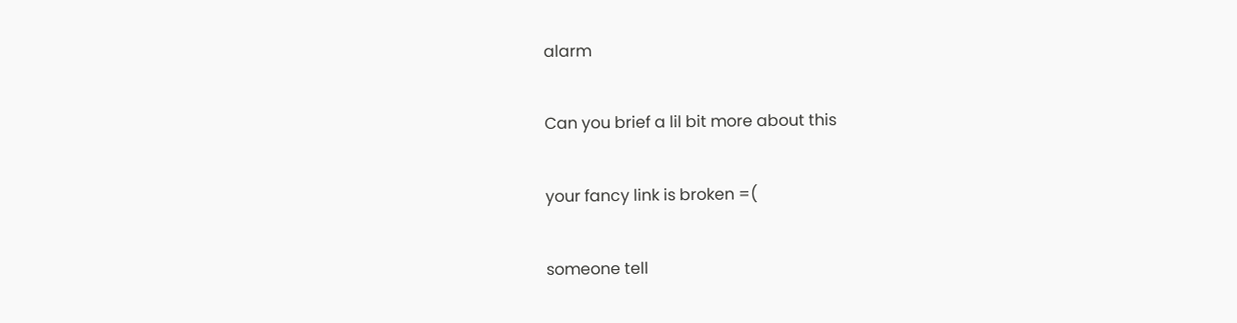alarm

Can you brief a lil bit more about this

your fancy link is broken =(

someone tell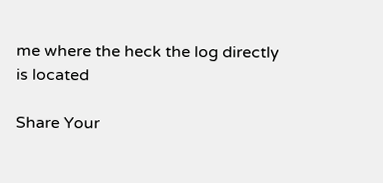me where the heck the log directly is located

Share Your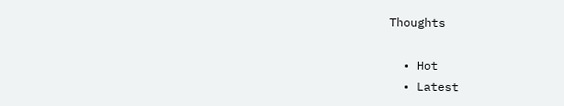Thoughts

  • Hot
  • Latest